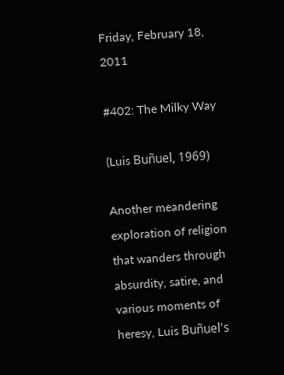Friday, February 18, 2011

#402: The Milky Way

(Luis Buñuel, 1969)

Another meandering exploration of religion that wanders through absurdity, satire, and various moments of heresy, Luis Buñuel's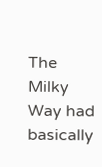The Milky Way had basically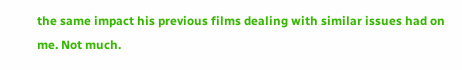the same impact his previous films dealing with similar issues had on me. Not much.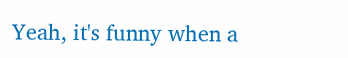Yeah, it's funny when a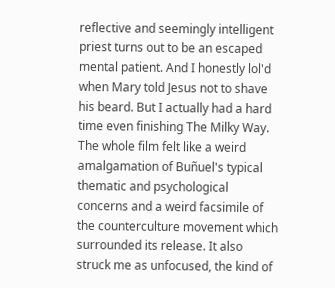reflective and seemingly intelligent priest turns out to be an escaped mental patient. And I honestly lol'd when Mary told Jesus not to shave his beard. But I actually had a hard time even finishing The Milky Way. The whole film felt like a weird amalgamation of Buñuel's typical thematic and psychological concerns and a weird facsimile of the counterculture movement which surrounded its release. It also struck me as unfocused, the kind of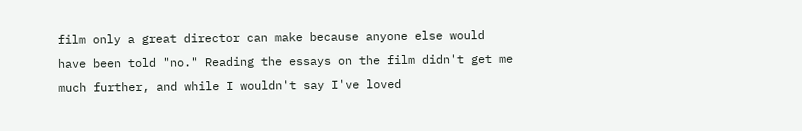film only a great director can make because anyone else would have been told "no." Reading the essays on the film didn't get me much further, and while I wouldn't say I've loved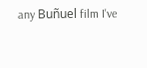any Buñuel film I've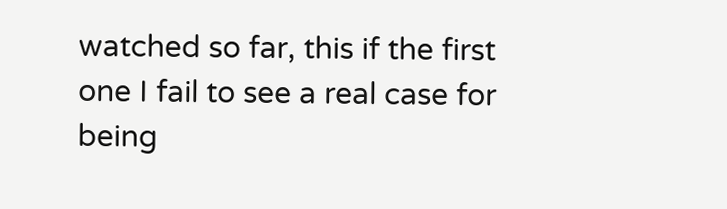watched so far, this if the first one I fail to see a real case for being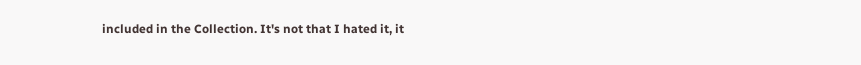included in the Collection. It's not that I hated it, it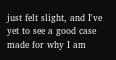just felt slight, and I've yet to see a good case made for why I am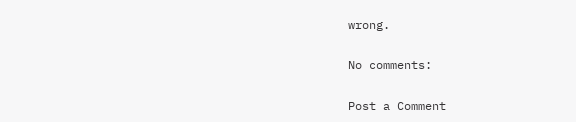wrong.

No comments:

Post a Comment